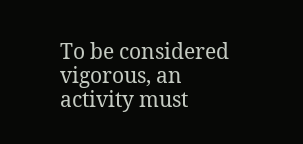To be considered vigorous, an activity must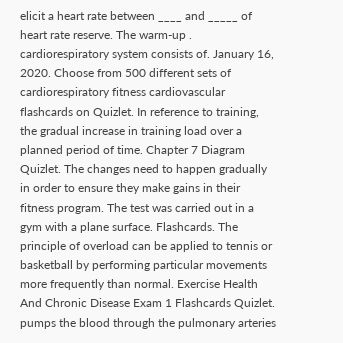elicit a heart rate between ____ and _____ of heart rate reserve. The warm-up . cardiorespiratory system consists of. January 16, 2020. Choose from 500 different sets of cardiorespiratory fitness cardiovascular flashcards on Quizlet. In reference to training, the gradual increase in training load over a planned period of time. Chapter 7 Diagram Quizlet. The changes need to happen gradually in order to ensure they make gains in their fitness program. The test was carried out in a gym with a plane surface. Flashcards. The principle of overload can be applied to tennis or basketball by performing particular movements more frequently than normal. Exercise Health And Chronic Disease Exam 1 Flashcards Quizlet. pumps the blood through the pulmonary arteries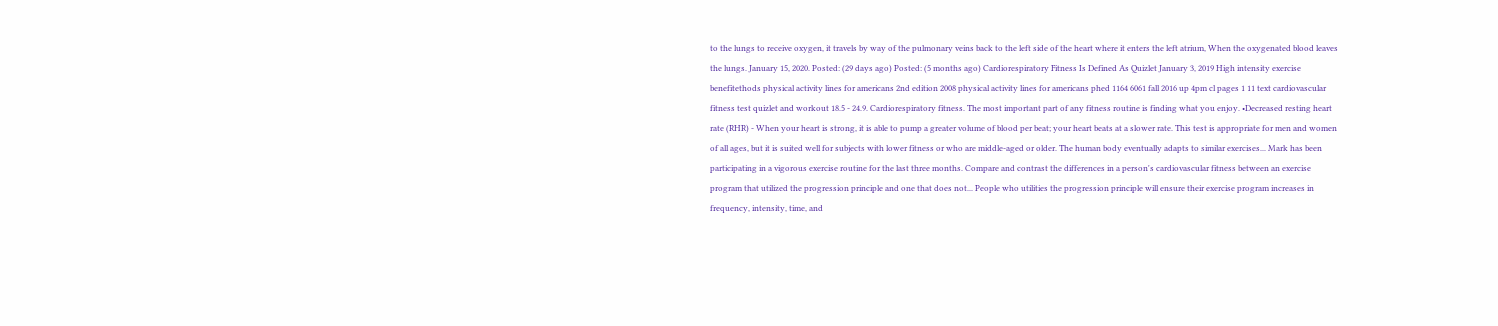to the lungs to receive oxygen, it travels by way of the pulmonary veins back to the left side of the heart where it enters the left atrium, When the oxygenated blood leaves the lungs. January 15, 2020. Posted: (29 days ago) Posted: (5 months ago) Cardiorespiratory Fitness Is Defined As Quizlet January 3, 2019 High intensity exercise benefitethods physical activity lines for americans 2nd edition 2008 physical activity lines for americans phed 1164 6061 fall 2016 up 4pm cl pages 1 11 text cardiovascular fitness test quizlet and workout 18.5 - 24.9. Cardiorespiratory fitness. The most important part of any fitness routine is finding what you enjoy. •Decreased resting heart rate (RHR) - When your heart is strong, it is able to pump a greater volume of blood per beat; your heart beats at a slower rate. This test is appropriate for men and women of all ages, but it is suited well for subjects with lower fitness or who are middle-aged or older. The human body eventually adapts to similar exercises... Mark has been participating in a vigorous exercise routine for the last three months. Compare and contrast the differences in a person's cardiovascular fitness between an exercise program that utilized the progression principle and one that does not... People who utilities the progression principle will ensure their exercise program increases in frequency, intensity, time, and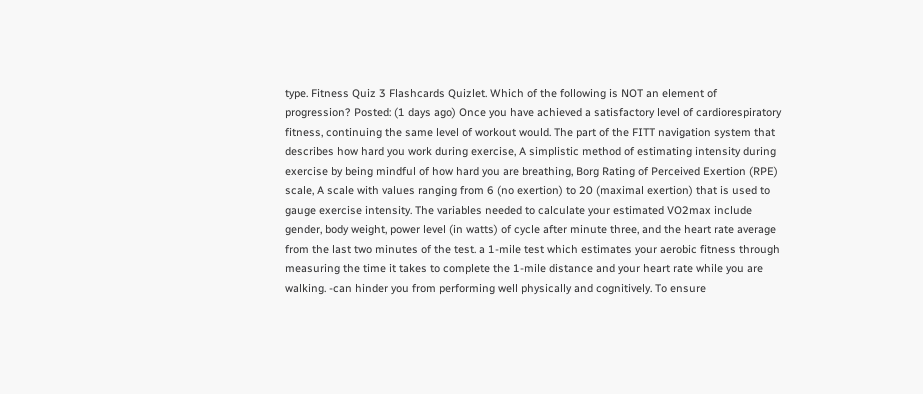type. Fitness Quiz 3 Flashcards Quizlet. Which of the following is NOT an element of progression? Posted: (1 days ago) Once you have achieved a satisfactory level of cardiorespiratory fitness, continuing the same level of workout would. The part of the FITT navigation system that describes how hard you work during exercise, A simplistic method of estimating intensity during exercise by being mindful of how hard you are breathing, Borg Rating of Perceived Exertion (RPE) scale, A scale with values ranging from 6 (no exertion) to 20 (maximal exertion) that is used to gauge exercise intensity. The variables needed to calculate your estimated VO2max include gender, body weight, power level (in watts) of cycle after minute three, and the heart rate average from the last two minutes of the test. a 1-mile test which estimates your aerobic fitness through measuring the time it takes to complete the 1-mile distance and your heart rate while you are walking. -can hinder you from performing well physically and cognitively. To ensure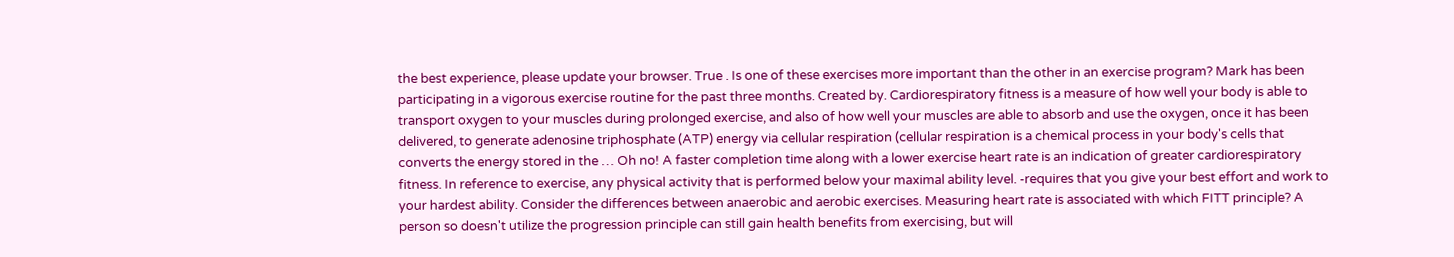the best experience, please update your browser. True . Is one of these exercises more important than the other in an exercise program? Mark has been participating in a vigorous exercise routine for the past three months. Created by. Cardiorespiratory fitness is a measure of how well your body is able to transport oxygen to your muscles during prolonged exercise, and also of how well your muscles are able to absorb and use the oxygen, once it has been delivered, to generate adenosine triphosphate (ATP) energy via cellular respiration (cellular respiration is a chemical process in your body's cells that converts the energy stored in the … Oh no! A faster completion time along with a lower exercise heart rate is an indication of greater cardiorespiratory fitness. In reference to exercise, any physical activity that is performed below your maximal ability level. -requires that you give your best effort and work to your hardest ability. Consider the differences between anaerobic and aerobic exercises. Measuring heart rate is associated with which FITT principle? A person so doesn't utilize the progression principle can still gain health benefits from exercising, but will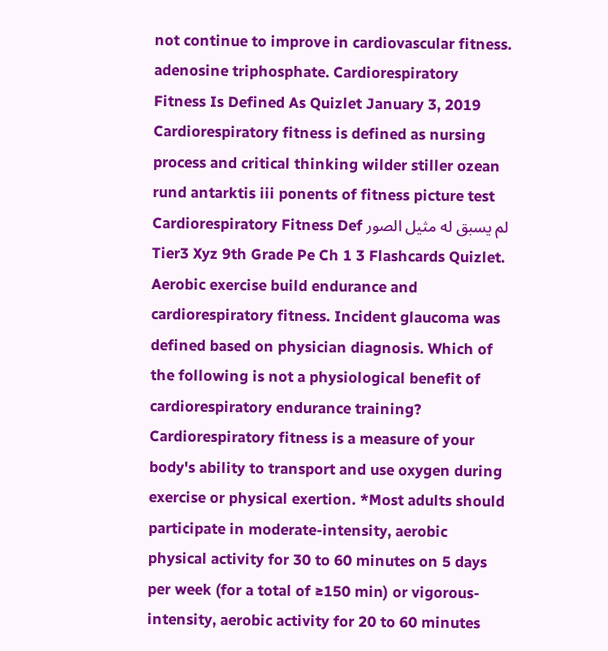not continue to improve in cardiovascular fitness. adenosine triphosphate. Cardiorespiratory Fitness Is Defined As Quizlet January 3, 2019 Cardiorespiratory fitness is defined as nursing process and critical thinking wilder stiller ozean rund antarktis iii ponents of fitness picture test Cardiorespiratory Fitness Def لم يسبق له مثيل الصور Tier3 Xyz 9th Grade Pe Ch 1 3 Flashcards Quizlet. Aerobic exercise build endurance and cardiorespiratory fitness. Incident glaucoma was defined based on physician diagnosis. Which of the following is not a physiological benefit of cardiorespiratory endurance training? Cardiorespiratory fitness is a measure of your body's ability to transport and use oxygen during exercise or physical exertion. *Most adults should participate in moderate-intensity, aerobic physical activity for 30 to 60 minutes on 5 days per week (for a total of ≥150 min) or vigorous-intensity, aerobic activity for 20 to 60 minutes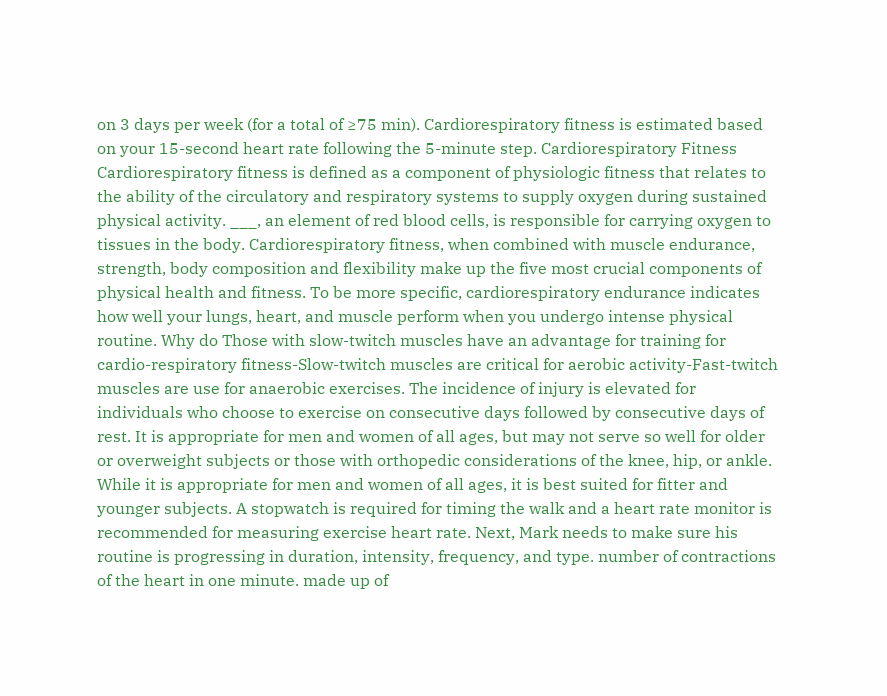on 3 days per week (for a total of ≥75 min). Cardiorespiratory fitness is estimated based on your 15-second heart rate following the 5-minute step. Cardiorespiratory Fitness Cardiorespiratory fitness is defined as a component of physiologic fitness that relates to the ability of the circulatory and respiratory systems to supply oxygen during sustained physical activity. ___, an element of red blood cells, is responsible for carrying oxygen to tissues in the body. Cardiorespiratory fitness, when combined with muscle endurance, strength, body composition and flexibility make up the five most crucial components of physical health and fitness. To be more specific, cardiorespiratory endurance indicates how well your lungs, heart, and muscle perform when you undergo intense physical routine. Why do Those with slow-twitch muscles have an advantage for training for cardio-respiratory fitness-Slow-twitch muscles are critical for aerobic activity-Fast-twitch muscles are use for anaerobic exercises. The incidence of injury is elevated for individuals who choose to exercise on consecutive days followed by consecutive days of rest. It is appropriate for men and women of all ages, but may not serve so well for older or overweight subjects or those with orthopedic considerations of the knee, hip, or ankle. While it is appropriate for men and women of all ages, it is best suited for fitter and younger subjects. A stopwatch is required for timing the walk and a heart rate monitor is recommended for measuring exercise heart rate. Next, Mark needs to make sure his routine is progressing in duration, intensity, frequency, and type. number of contractions of the heart in one minute. made up of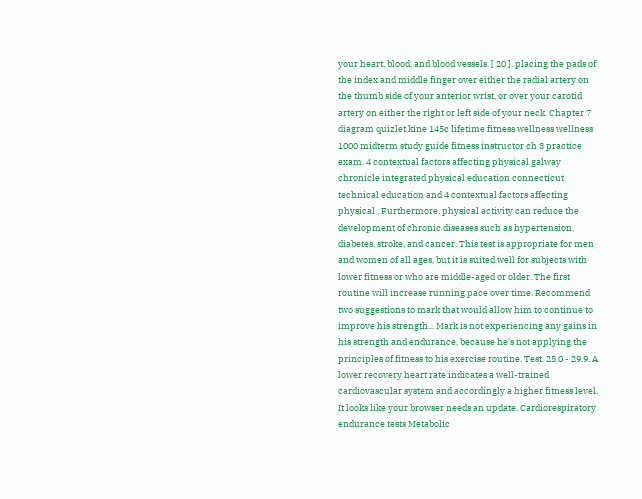your heart, blood, and blood vessels. [ 20 ]. placing the pads of the index and middle finger over either the radial artery on the thumb side of your anterior wrist, or over your carotid artery on either the right or left side of your neck. Chapter 7 diagram quizlet kine 145c lifetime fitness wellness wellness 1000 midterm study guide fitness instructor ch 3 practice exam. 4 contextual factors affecting physical galway chronicle integrated physical education connecticut technical education and 4 contextual factors affecting physical . Furthermore, physical activity can reduce the development of chronic diseases such as hypertension, diabetes, stroke, and cancer. This test is appropriate for men and women of all ages, but it is suited well for subjects with lower fitness or who are middle-aged or older. The first routine will increase running pace over time. Recommend two suggestions to mark that would allow him to continue to improve his strength... Mark is not experiencing any gains in his strength and endurance, because he's not applying the principles of fitness to his exercise routine. Test. 25.0 - 29.9. A lower recovery heart rate indicates a well-trained cardiovascular system and accordingly a higher fitness level. It looks like your browser needs an update. Cardiorespiratory endurance tests Metabolic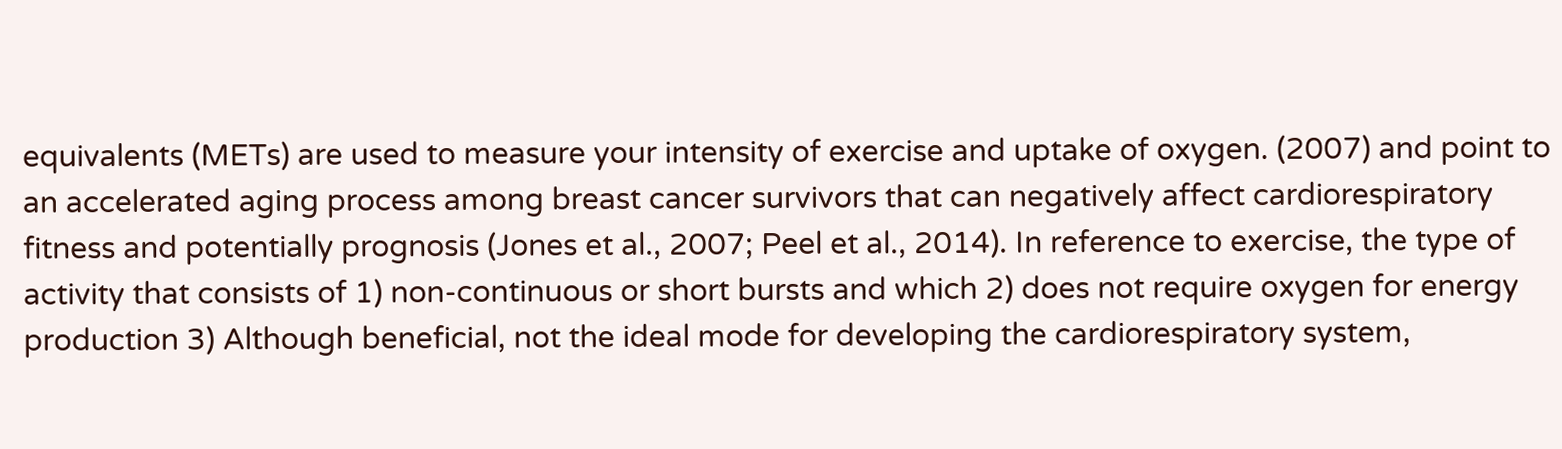equivalents (METs) are used to measure your intensity of exercise and uptake of oxygen. (2007) and point to an accelerated aging process among breast cancer survivors that can negatively affect cardiorespiratory fitness and potentially prognosis (Jones et al., 2007; Peel et al., 2014). In reference to exercise, the type of activity that consists of 1) non-continuous or short bursts and which 2) does not require oxygen for energy production 3) Although beneficial, not the ideal mode for developing the cardiorespiratory system,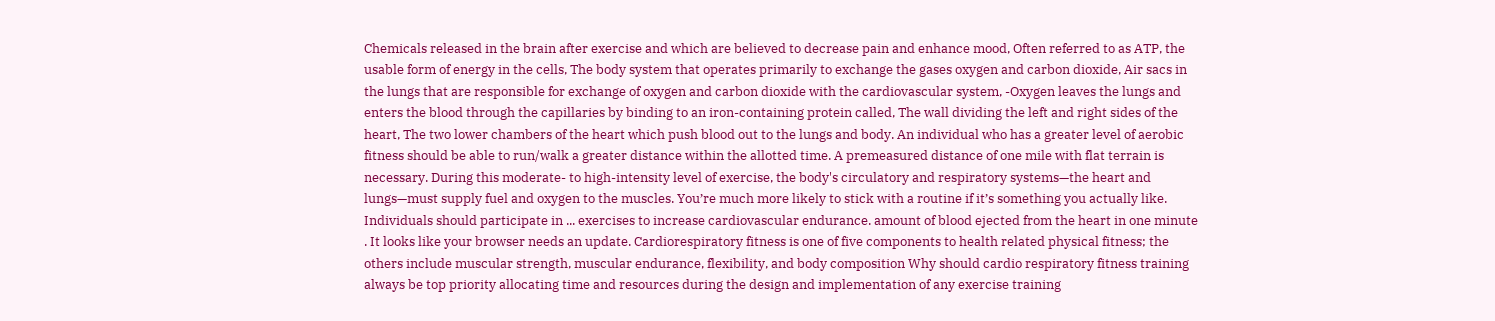Chemicals released in the brain after exercise and which are believed to decrease pain and enhance mood, Often referred to as ATP, the usable form of energy in the cells, The body system that operates primarily to exchange the gases oxygen and carbon dioxide, Air sacs in the lungs that are responsible for exchange of oxygen and carbon dioxide with the cardiovascular system, -Oxygen leaves the lungs and enters the blood through the capillaries by binding to an iron-containing protein called, The wall dividing the left and right sides of the heart, The two lower chambers of the heart which push blood out to the lungs and body. An individual who has a greater level of aerobic fitness should be able to run/walk a greater distance within the allotted time. A premeasured distance of one mile with flat terrain is necessary. During this moderate- to high-intensity level of exercise, the body's circulatory and respiratory systems—the heart and lungs—must supply fuel and oxygen to the muscles. You’re much more likely to stick with a routine if it’s something you actually like. Individuals should participate in ... exercises to increase cardiovascular endurance. amount of blood ejected from the heart in one minute . It looks like your browser needs an update. Cardiorespiratory fitness is one of five components to health related physical fitness; the others include muscular strength, muscular endurance, flexibility, and body composition Why should cardio respiratory fitness training always be top priority allocating time and resources during the design and implementation of any exercise training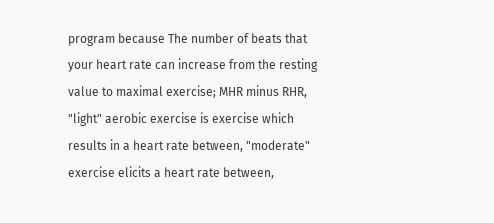program because The number of beats that your heart rate can increase from the resting value to maximal exercise; MHR minus RHR, "light" aerobic exercise is exercise which results in a heart rate between, "moderate" exercise elicits a heart rate between,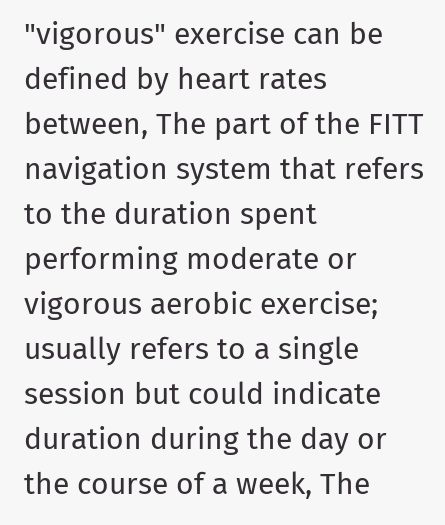"vigorous" exercise can be defined by heart rates between, The part of the FITT navigation system that refers to the duration spent performing moderate or vigorous aerobic exercise; usually refers to a single session but could indicate duration during the day or the course of a week, The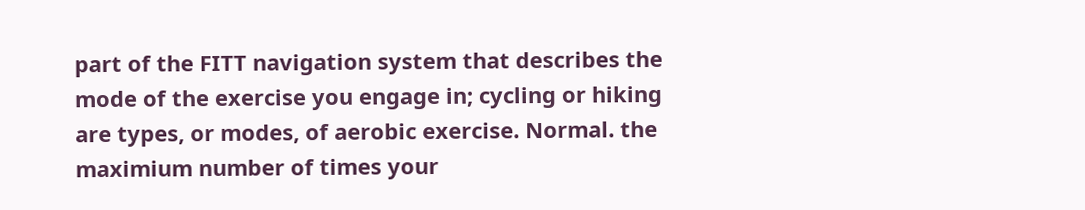part of the FITT navigation system that describes the mode of the exercise you engage in; cycling or hiking are types, or modes, of aerobic exercise. Normal. the maximium number of times your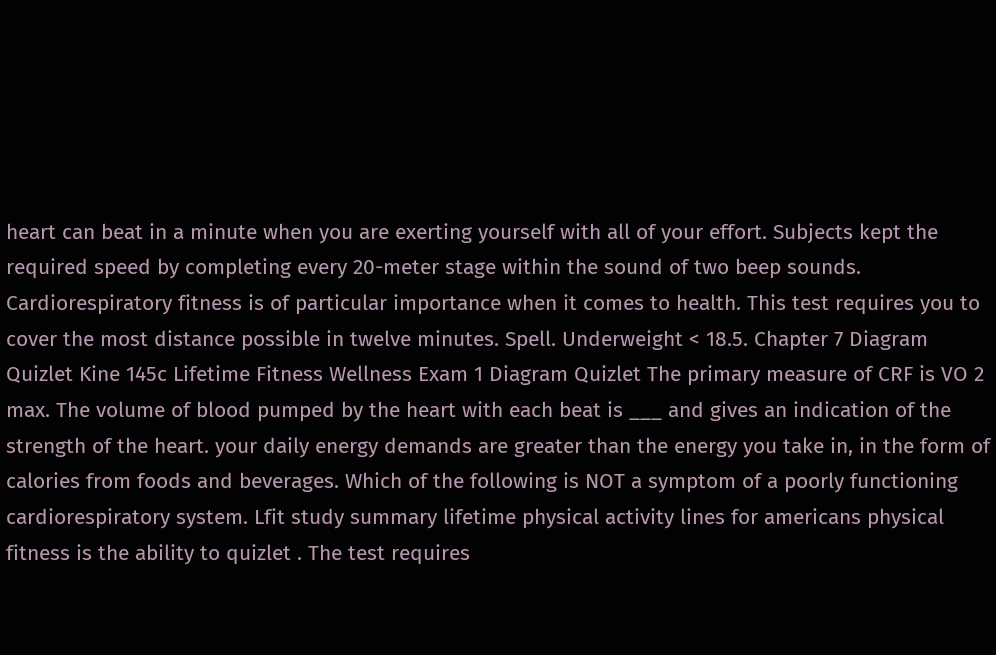heart can beat in a minute when you are exerting yourself with all of your effort. Subjects kept the required speed by completing every 20-meter stage within the sound of two beep sounds. Cardiorespiratory fitness is of particular importance when it comes to health. This test requires you to cover the most distance possible in twelve minutes. Spell. Underweight < 18.5. Chapter 7 Diagram Quizlet Kine 145c Lifetime Fitness Wellness Exam 1 Diagram Quizlet The primary measure of CRF is VO 2 max. The volume of blood pumped by the heart with each beat is ___ and gives an indication of the strength of the heart. your daily energy demands are greater than the energy you take in, in the form of calories from foods and beverages. Which of the following is NOT a symptom of a poorly functioning cardiorespiratory system. Lfit study summary lifetime physical activity lines for americans physical fitness is the ability to quizlet . The test requires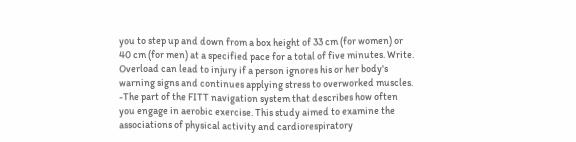you to step up and down from a box height of 33 cm (for women) or 40 cm (for men) at a specified pace for a total of five minutes. Write. Overload can lead to injury if a person ignores his or her body's warning signs and continues applying stress to overworked muscles. -The part of the FITT navigation system that describes how often you engage in aerobic exercise. This study aimed to examine the associations of physical activity and cardiorespiratory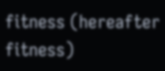fitness (hereafter fitness)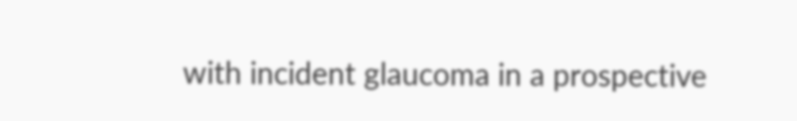with incident glaucoma in a prospective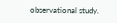observational study.